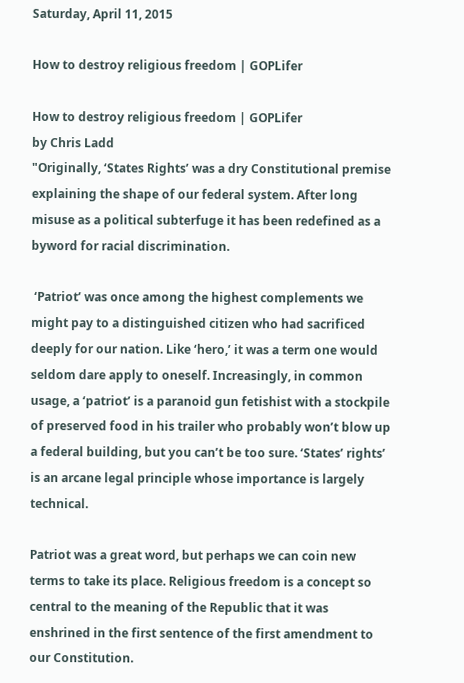Saturday, April 11, 2015

How to destroy religious freedom | GOPLifer

How to destroy religious freedom | GOPLifer
by Chris Ladd
"Originally, ‘States Rights’ was a dry Constitutional premise explaining the shape of our federal system. After long misuse as a political subterfuge it has been redefined as a byword for racial discrimination.

 ‘Patriot’ was once among the highest complements we might pay to a distinguished citizen who had sacrificed deeply for our nation. Like ‘hero,’ it was a term one would seldom dare apply to oneself. Increasingly, in common usage, a ‘patriot’ is a paranoid gun fetishist with a stockpile of preserved food in his trailer who probably won’t blow up a federal building, but you can’t be too sure. ‘States’ rights’ is an arcane legal principle whose importance is largely technical.

Patriot was a great word, but perhaps we can coin new terms to take its place. Religious freedom is a concept so central to the meaning of the Republic that it was enshrined in the first sentence of the first amendment to our Constitution.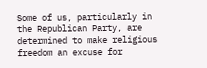Some of us, particularly in the Republican Party, are determined to make religious freedom an excuse for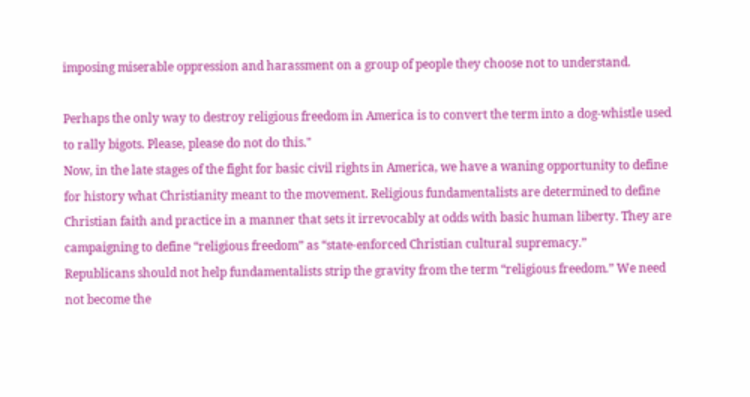imposing miserable oppression and harassment on a group of people they choose not to understand.

Perhaps the only way to destroy religious freedom in America is to convert the term into a dog-whistle used to rally bigots. Please, please do not do this."
Now, in the late stages of the fight for basic civil rights in America, we have a waning opportunity to define for history what Christianity meant to the movement. Religious fundamentalists are determined to define Christian faith and practice in a manner that sets it irrevocably at odds with basic human liberty. They are campaigning to define “religious freedom” as “state-enforced Christian cultural supremacy.”
Republicans should not help fundamentalists strip the gravity from the term “religious freedom.” We need not become the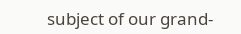subject of our grand-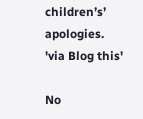children’s’ apologies.
'via Blog this'

No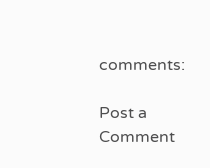comments:

Post a Comment